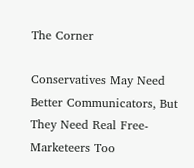The Corner

Conservatives May Need Better Communicators, But They Need Real Free-Marketeers Too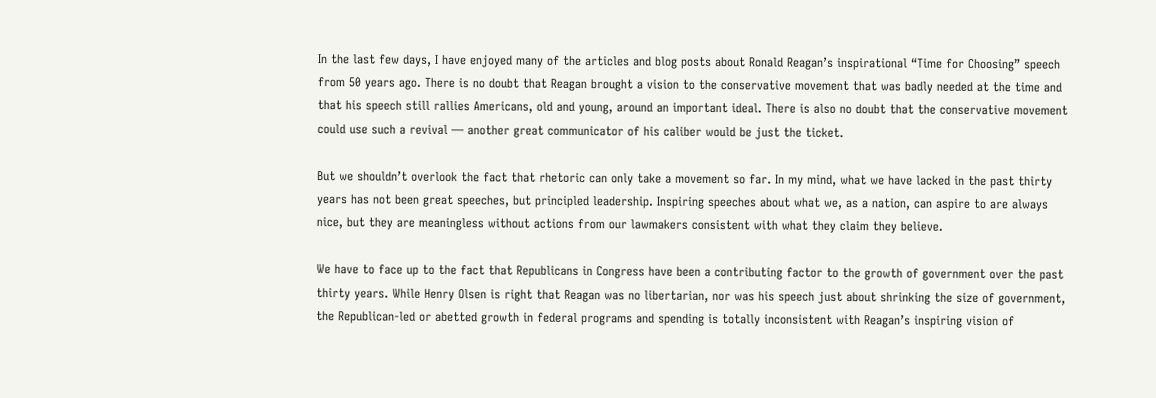In the last few days, I have enjoyed many of the articles and blog posts about Ronald Reagan’s inspirational “Time for Choosing” speech from 50 years ago. There is no doubt that Reagan brought a vision to the conservative movement that was badly needed at the time and that his speech still rallies Americans, old and young, around an important ideal. There is also no doubt that the conservative movement could use such a revival — another great communicator of his caliber would be just the ticket.

But we shouldn’t overlook the fact that rhetoric can only take a movement so far. In my mind, what we have lacked in the past thirty years has not been great speeches, but principled leadership. Inspiring speeches about what we, as a nation, can aspire to are always nice, but they are meaningless without actions from our lawmakers consistent with what they claim they believe.

We have to face up to the fact that Republicans in Congress have been a contributing factor to the growth of government over the past thirty years. While Henry Olsen is right that Reagan was no libertarian, nor was his speech just about shrinking the size of government, the Republican-led or abetted growth in federal programs and spending is totally inconsistent with Reagan’s inspiring vision of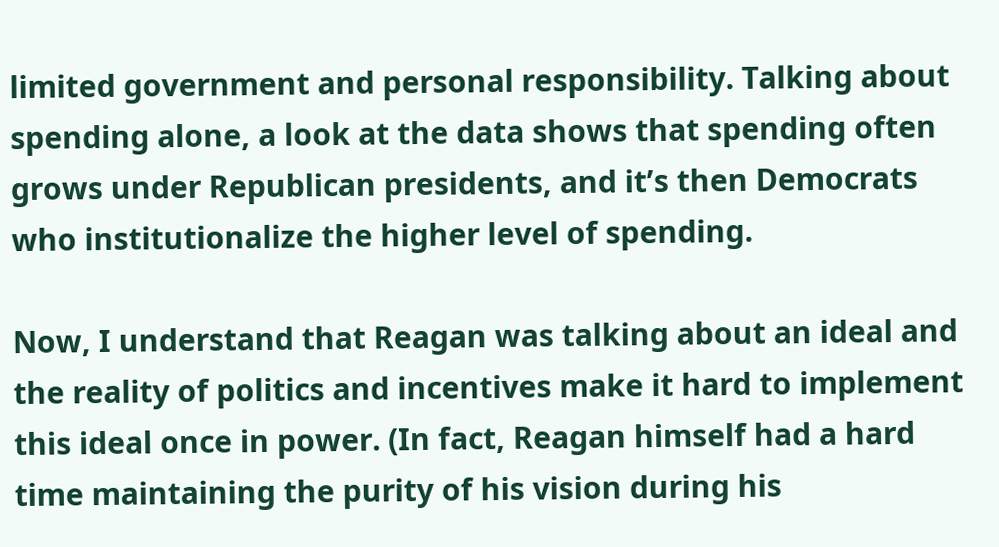limited government and personal responsibility. Talking about spending alone, a look at the data shows that spending often grows under Republican presidents, and it’s then Democrats who institutionalize the higher level of spending.

Now, I understand that Reagan was talking about an ideal and the reality of politics and incentives make it hard to implement this ideal once in power. (In fact, Reagan himself had a hard time maintaining the purity of his vision during his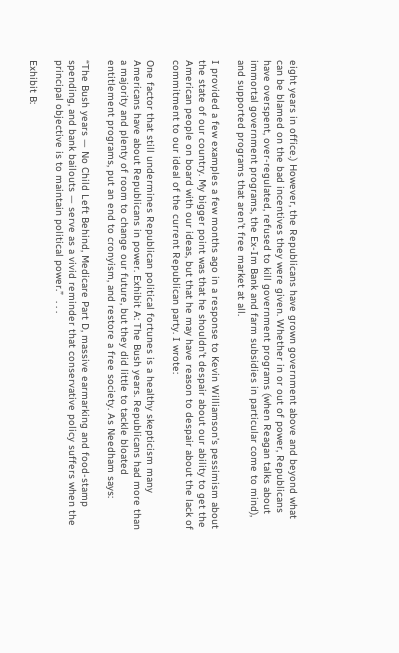eight years in office.) However, the Republicans have grown government above and beyond what can be blamed on the bad incentives they were given. Whether in or out of power, Republicans have overspent, over-regulated, refused to kill government programs (when Reagan talks about immortal government programs, the Ex-Im Bank and farm subsidies in particular come to mind), and supported programs that aren’t free market at all.

I provided a few examples a few months ago in a response to Kevin Williamson’s pessimism about the state of our country. My bigger point was that he shouldn’t despair about our ability to get the American people on board with our ideas, but that he may have reason to despair about the lack of commitment to our ideal of the current Republican party. I wrote:

One factor that still undermines Republican political fortunes is a healthy skepticism many Americans have about Republicans in power. Exhibit A: The Bush years. Republicans had more than a majority and plenty of room to change our future, but they did little to tackle bloated entitlement programs, put an end to cronyism, and restore a free society. As Needham says:

“The Bush years — No Child Left Behind, Medicare Part D, massive earmarking and food-stamp spending, and bank bailouts — serve as a vivid reminder that conservative policy suffers when the principal objective is to maintain political power.”  . . .

Exhibit B: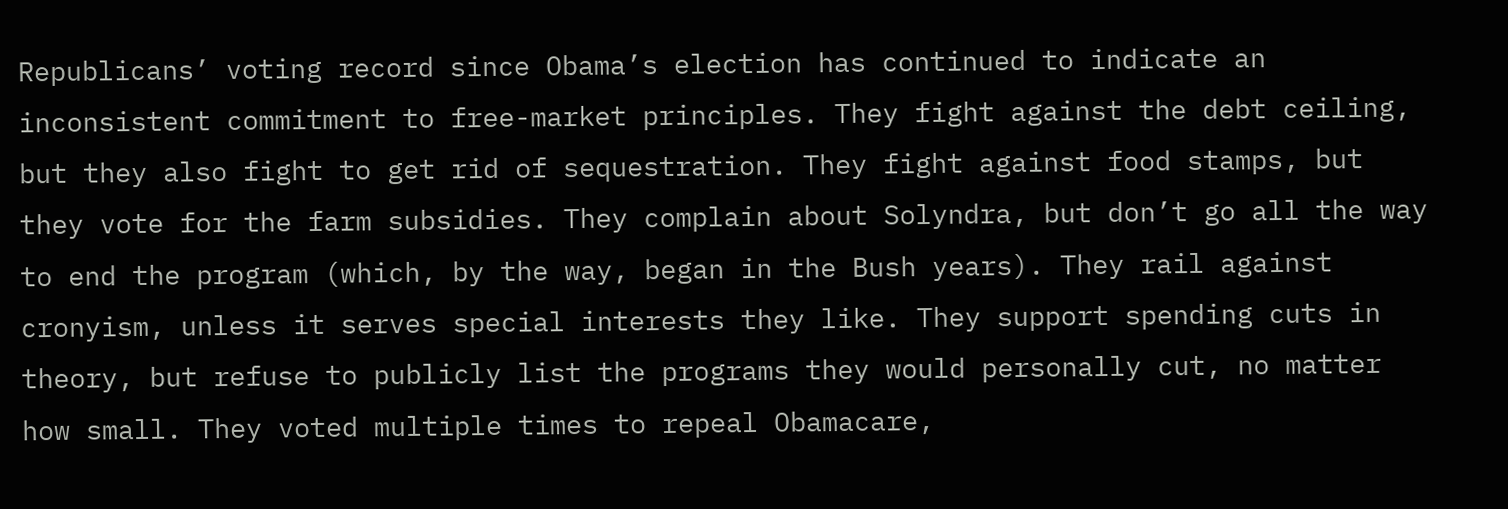Republicans’ voting record since Obama’s election has continued to indicate an inconsistent commitment to free-market principles. They fight against the debt ceiling, but they also fight to get rid of sequestration. They fight against food stamps, but they vote for the farm subsidies. They complain about Solyndra, but don’t go all the way to end the program (which, by the way, began in the Bush years). They rail against cronyism, unless it serves special interests they like. They support spending cuts in theory, but refuse to publicly list the programs they would personally cut, no matter how small. They voted multiple times to repeal Obamacare,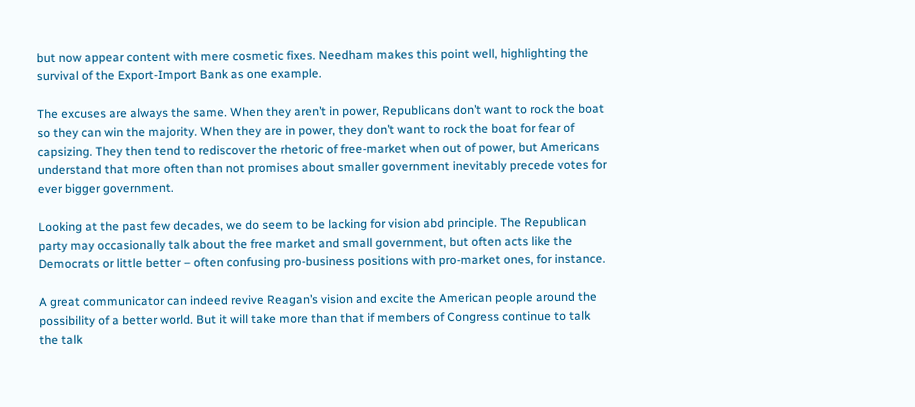but now appear content with mere cosmetic fixes. Needham makes this point well, highlighting the survival of the Export-Import Bank as one example.

The excuses are always the same. When they aren’t in power, Republicans don’t want to rock the boat so they can win the majority. When they are in power, they don’t want to rock the boat for fear of capsizing. They then tend to rediscover the rhetoric of free-market when out of power, but Americans understand that more often than not promises about smaller government inevitably precede votes for ever bigger government.

Looking at the past few decades, we do seem to be lacking for vision abd principle. The Republican party may occasionally talk about the free market and small government, but often acts like the Democrats or little better – often confusing pro-business positions with pro-market ones, for instance.

A great communicator can indeed revive Reagan’s vision and excite the American people around the possibility of a better world. But it will take more than that if members of Congress continue to talk the talk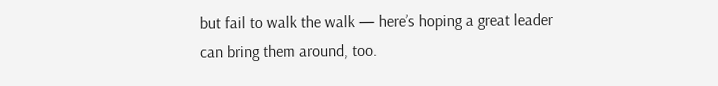but fail to walk the walk — here’s hoping a great leader can bring them around, too.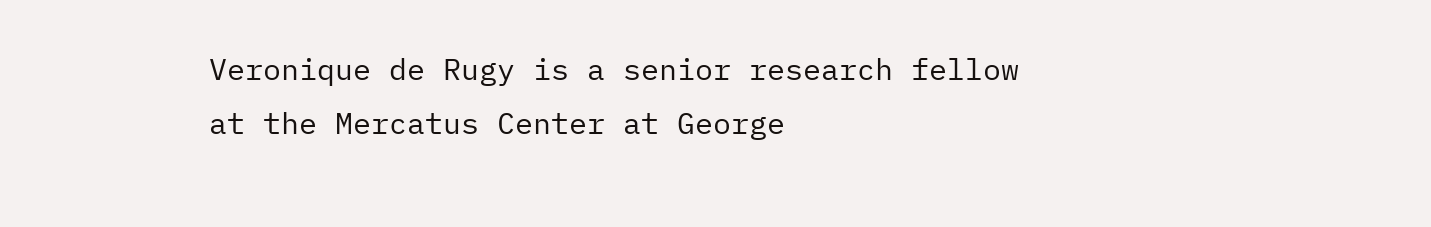Veronique de Rugy is a senior research fellow at the Mercatus Center at George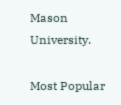Mason University.

Most Popular